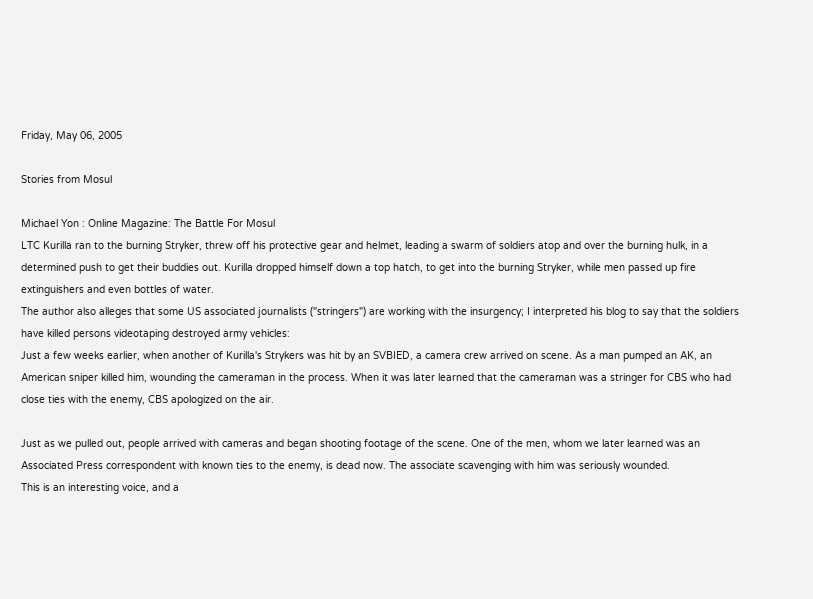Friday, May 06, 2005

Stories from Mosul

Michael Yon : Online Magazine: The Battle For Mosul
LTC Kurilla ran to the burning Stryker, threw off his protective gear and helmet, leading a swarm of soldiers atop and over the burning hulk, in a determined push to get their buddies out. Kurilla dropped himself down a top hatch, to get into the burning Stryker, while men passed up fire extinguishers and even bottles of water.
The author also alleges that some US associated journalists ("stringers") are working with the insurgency; I interpreted his blog to say that the soldiers have killed persons videotaping destroyed army vehicles:
Just a few weeks earlier, when another of Kurilla's Strykers was hit by an SVBIED, a camera crew arrived on scene. As a man pumped an AK, an American sniper killed him, wounding the cameraman in the process. When it was later learned that the cameraman was a stringer for CBS who had close ties with the enemy, CBS apologized on the air.

Just as we pulled out, people arrived with cameras and began shooting footage of the scene. One of the men, whom we later learned was an Associated Press correspondent with known ties to the enemy, is dead now. The associate scavenging with him was seriously wounded.
This is an interesting voice, and a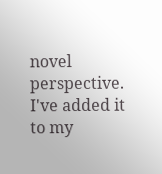novel perspective. I've added it to my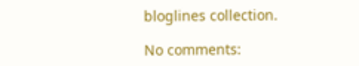bloglines collection.

No comments: